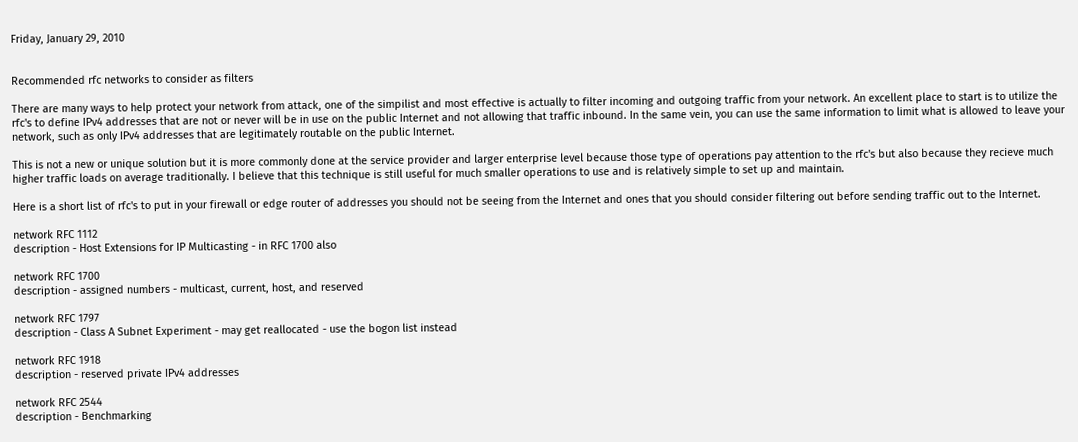Friday, January 29, 2010


Recommended rfc networks to consider as filters

There are many ways to help protect your network from attack, one of the simpilist and most effective is actually to filter incoming and outgoing traffic from your network. An excellent place to start is to utilize the rfc's to define IPv4 addresses that are not or never will be in use on the public Internet and not allowing that traffic inbound. In the same vein, you can use the same information to limit what is allowed to leave your network, such as only IPv4 addresses that are legitimately routable on the public Internet.

This is not a new or unique solution but it is more commonly done at the service provider and larger enterprise level because those type of operations pay attention to the rfc's but also because they recieve much higher traffic loads on average traditionally. I believe that this technique is still useful for much smaller operations to use and is relatively simple to set up and maintain.

Here is a short list of rfc's to put in your firewall or edge router of addresses you should not be seeing from the Internet and ones that you should consider filtering out before sending traffic out to the Internet.

network RFC 1112
description - Host Extensions for IP Multicasting - in RFC 1700 also

network RFC 1700
description - assigned numbers - multicast, current, host, and reserved

network RFC 1797
description - Class A Subnet Experiment - may get reallocated - use the bogon list instead

network RFC 1918
description - reserved private IPv4 addresses

network RFC 2544
description - Benchmarking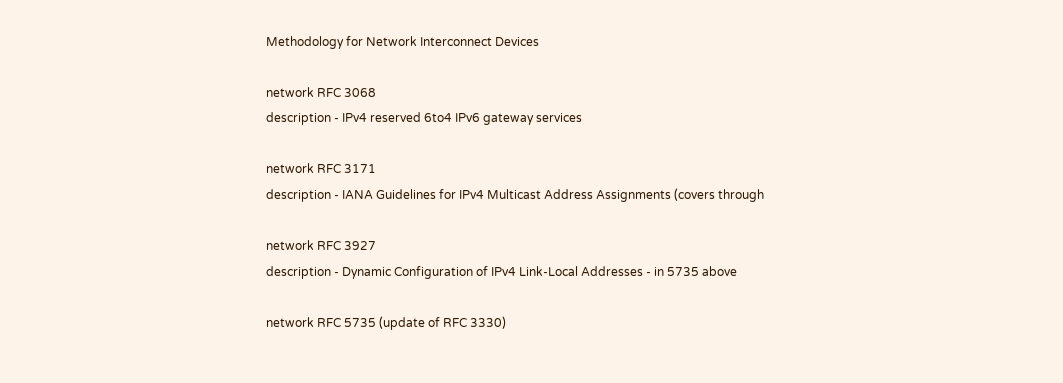Methodology for Network Interconnect Devices

network RFC 3068
description - IPv4 reserved 6to4 IPv6 gateway services

network RFC 3171
description - IANA Guidelines for IPv4 Multicast Address Assignments (covers through

network RFC 3927
description - Dynamic Configuration of IPv4 Link-Local Addresses - in 5735 above

network RFC 5735 (update of RFC 3330)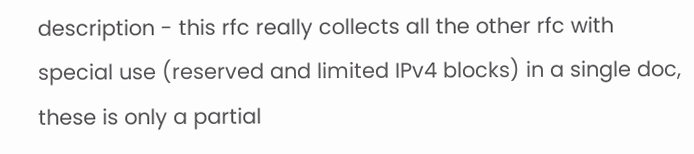description - this rfc really collects all the other rfc with special use (reserved and limited IPv4 blocks) in a single doc, these is only a partial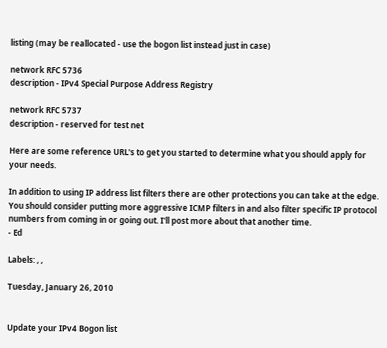listing (may be reallocated - use the bogon list instead just in case)

network RFC 5736
description - IPv4 Special Purpose Address Registry

network RFC 5737
description - reserved for test net

Here are some reference URL's to get you started to determine what you should apply for your needs.

In addition to using IP address list filters there are other protections you can take at the edge. You should consider putting more aggressive ICMP filters in and also filter specific IP protocol numbers from coming in or going out. I'll post more about that another time.
- Ed

Labels: , ,

Tuesday, January 26, 2010


Update your IPv4 Bogon list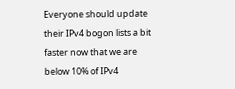Everyone should update their IPv4 bogon lists a bit faster now that we are below 10% of IPv4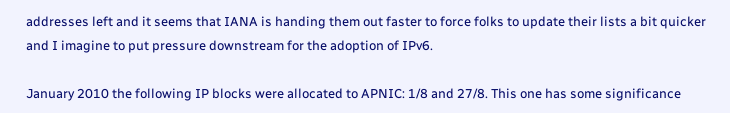addresses left and it seems that IANA is handing them out faster to force folks to update their lists a bit quicker and I imagine to put pressure downstream for the adoption of IPv6.

January 2010 the following IP blocks were allocated to APNIC: 1/8 and 27/8. This one has some significance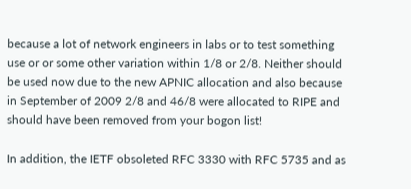because a lot of network engineers in labs or to test something use or or some other variation within 1/8 or 2/8. Neither should be used now due to the new APNIC allocation and also because in September of 2009 2/8 and 46/8 were allocated to RIPE and should have been removed from your bogon list!

In addition, the IETF obsoleted RFC 3330 with RFC 5735 and as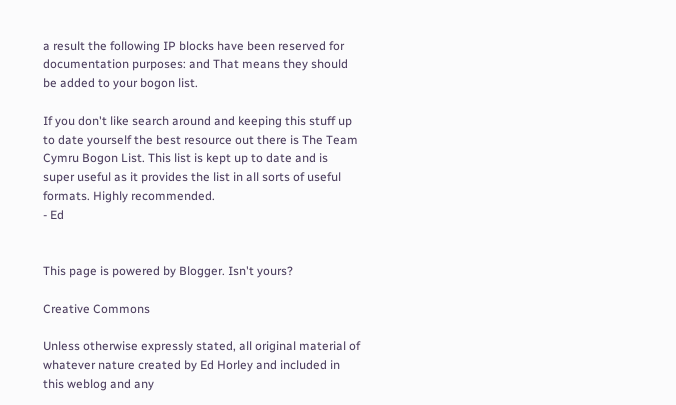a result the following IP blocks have been reserved for documentation purposes: and That means they should be added to your bogon list.

If you don't like search around and keeping this stuff up to date yourself the best resource out there is The Team Cymru Bogon List. This list is kept up to date and is super useful as it provides the list in all sorts of useful formats. Highly recommended.
- Ed


This page is powered by Blogger. Isn't yours?

Creative Commons

Unless otherwise expressly stated, all original material of whatever nature created by Ed Horley and included in this weblog and any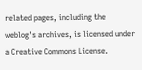related pages, including the weblog's archives, is licensed under a Creative Commons License.